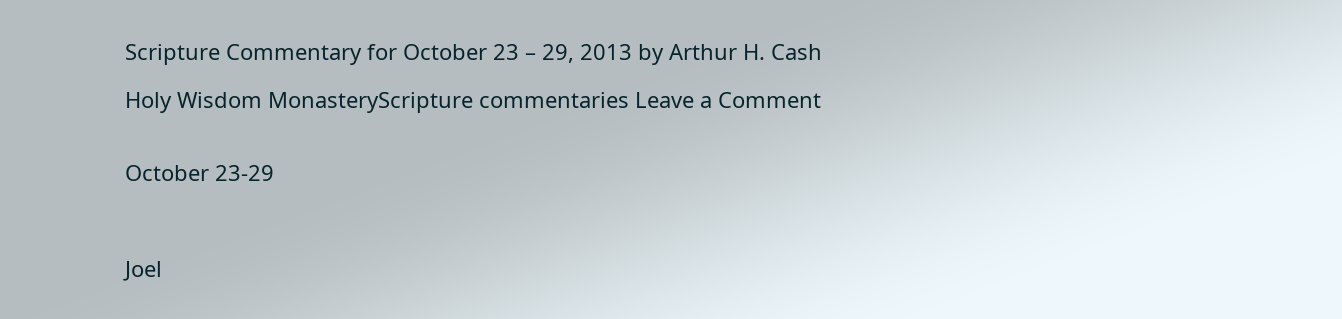Scripture Commentary for October 23 – 29, 2013 by Arthur H. Cash

Holy Wisdom MonasteryScripture commentaries Leave a Comment


October 23-29



Joel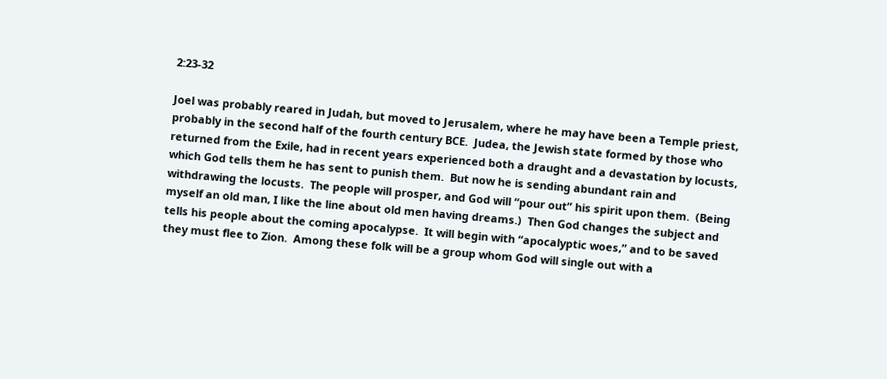2:23-32

Joel was probably reared in Judah, but moved to Jerusalem, where he may have been a Temple priest, probably in the second half of the fourth century BCE.  Judea, the Jewish state formed by those who returned from the Exile, had in recent years experienced both a draught and a devastation by locusts, which God tells them he has sent to punish them.  But now he is sending abundant rain and withdrawing the locusts.  The people will prosper, and God will “pour out” his spirit upon them.  (Being myself an old man, I like the line about old men having dreams.)  Then God changes the subject and tells his people about the coming apocalypse.  It will begin with “apocalyptic woes,” and to be saved they must flee to Zion.  Among these folk will be a group whom God will single out with a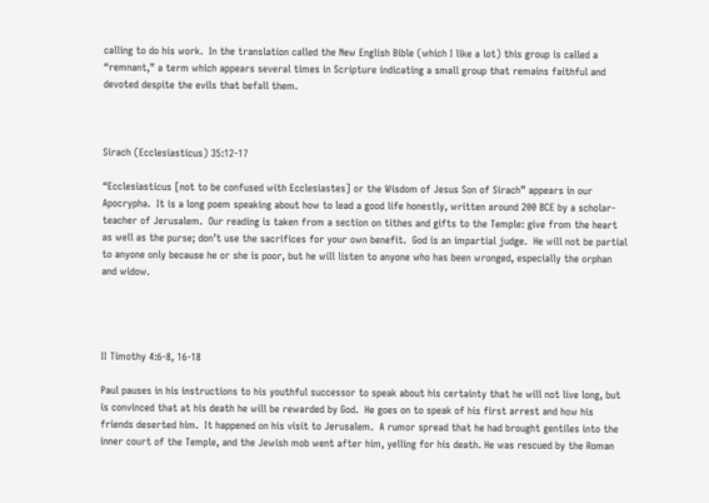calling to do his work.  In the translation called the New English Bible (which I like a lot) this group is called a “remnant,” a term which appears several times in Scripture indicating a small group that remains faithful and devoted despite the evils that befall them.



Sirach (Ecclesiasticus) 35:12-17

“Ecclesiasticus [not to be confused with Ecclesiastes] or the Wisdom of Jesus Son of Sirach” appears in our Apocrypha.  It is a long poem speaking about how to lead a good life honestly, written around 200 BCE by a scholar-teacher of Jerusalem.  Our reading is taken from a section on tithes and gifts to the Temple: give from the heart as well as the purse; don’t use the sacrifices for your own benefit.  God is an impartial judge.  He will not be partial to anyone only because he or she is poor, but he will listen to anyone who has been wronged, especially the orphan and widow.




II Timothy 4:6-8, 16-18

Paul pauses in his instructions to his youthful successor to speak about his certainty that he will not live long, but is convinced that at his death he will be rewarded by God.  He goes on to speak of his first arrest and how his friends deserted him.  It happened on his visit to Jerusalem.  A rumor spread that he had brought gentiles into the inner court of the Temple, and the Jewish mob went after him, yelling for his death. He was rescued by the Roman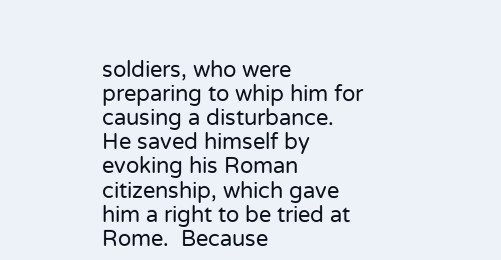soldiers, who were preparing to whip him for causing a disturbance.  He saved himself by evoking his Roman citizenship, which gave him a right to be tried at Rome.  Because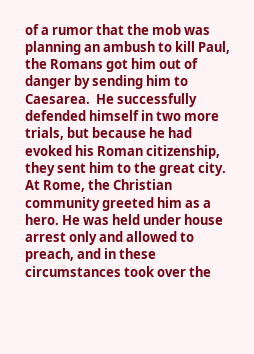of a rumor that the mob was planning an ambush to kill Paul, the Romans got him out of danger by sending him to Caesarea.  He successfully defended himself in two more trials, but because he had evoked his Roman citizenship, they sent him to the great city. At Rome, the Christian community greeted him as a hero. He was held under house arrest only and allowed to preach, and in these circumstances took over the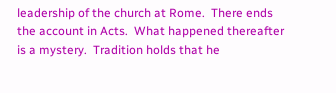leadership of the church at Rome.  There ends the account in Acts.  What happened thereafter is a mystery.  Tradition holds that he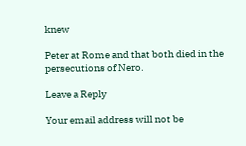knew

Peter at Rome and that both died in the persecutions of Nero.

Leave a Reply

Your email address will not be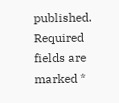published. Required fields are marked *